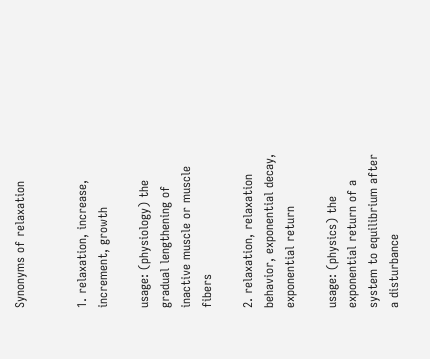Synonyms of relaxation


1. relaxation, increase, increment, growth

usage: (physiology) the gradual lengthening of inactive muscle or muscle fibers

2. relaxation, relaxation behavior, exponential decay, exponential return

usage: (physics) the exponential return of a system to equilibrium after a disturbance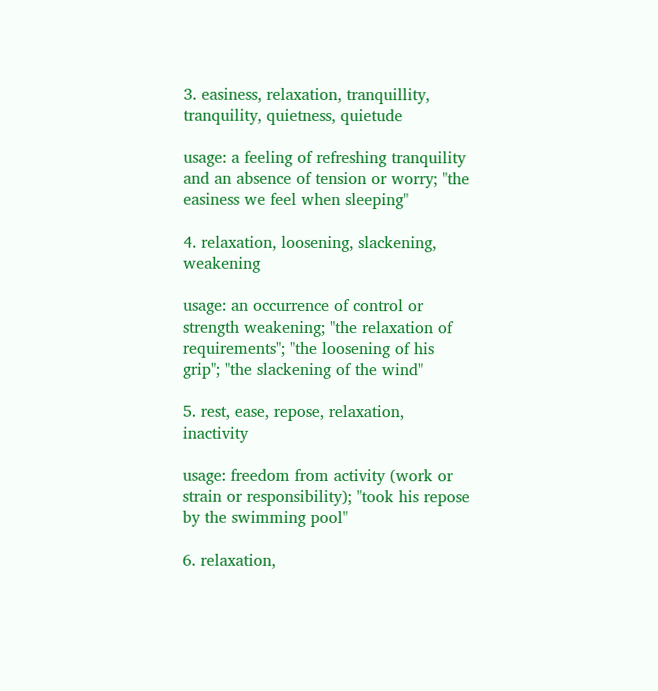3. easiness, relaxation, tranquillity, tranquility, quietness, quietude

usage: a feeling of refreshing tranquility and an absence of tension or worry; "the easiness we feel when sleeping"

4. relaxation, loosening, slackening, weakening

usage: an occurrence of control or strength weakening; "the relaxation of requirements"; "the loosening of his grip"; "the slackening of the wind"

5. rest, ease, repose, relaxation, inactivity

usage: freedom from activity (work or strain or responsibility); "took his repose by the swimming pool"

6. relaxation,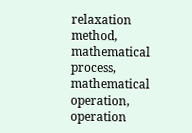relaxation method, mathematical process, mathematical operation, operation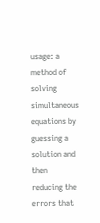usage: a method of solving simultaneous equations by guessing a solution and then reducing the errors that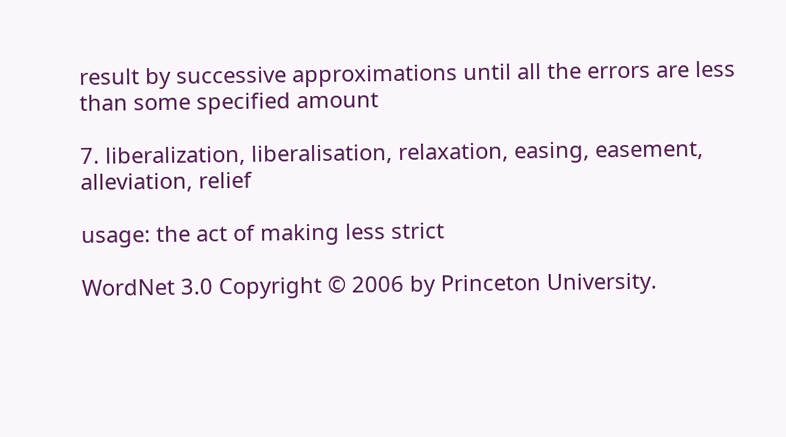result by successive approximations until all the errors are less than some specified amount

7. liberalization, liberalisation, relaxation, easing, easement, alleviation, relief

usage: the act of making less strict

WordNet 3.0 Copyright © 2006 by Princeton University.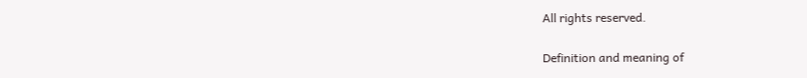All rights reserved.

Definition and meaning of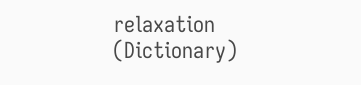relaxation (Dictionary)